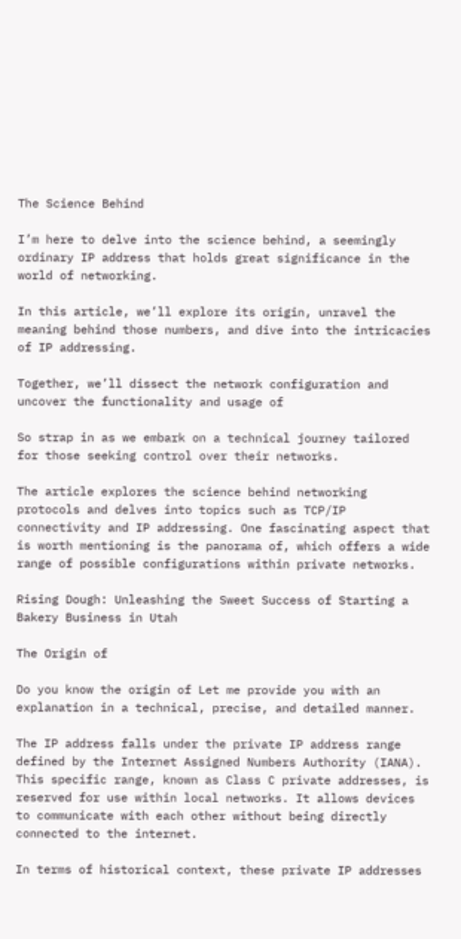The Science Behind

I’m here to delve into the science behind, a seemingly ordinary IP address that holds great significance in the world of networking.

In this article, we’ll explore its origin, unravel the meaning behind those numbers, and dive into the intricacies of IP addressing.

Together, we’ll dissect the network configuration and uncover the functionality and usage of

So strap in as we embark on a technical journey tailored for those seeking control over their networks.

The article explores the science behind networking protocols and delves into topics such as TCP/IP connectivity and IP addressing. One fascinating aspect that is worth mentioning is the panorama of, which offers a wide range of possible configurations within private networks.

Rising Dough: Unleashing the Sweet Success of Starting a Bakery Business in Utah

The Origin of

Do you know the origin of Let me provide you with an explanation in a technical, precise, and detailed manner.

The IP address falls under the private IP address range defined by the Internet Assigned Numbers Authority (IANA). This specific range, known as Class C private addresses, is reserved for use within local networks. It allows devices to communicate with each other without being directly connected to the internet.

In terms of historical context, these private IP addresses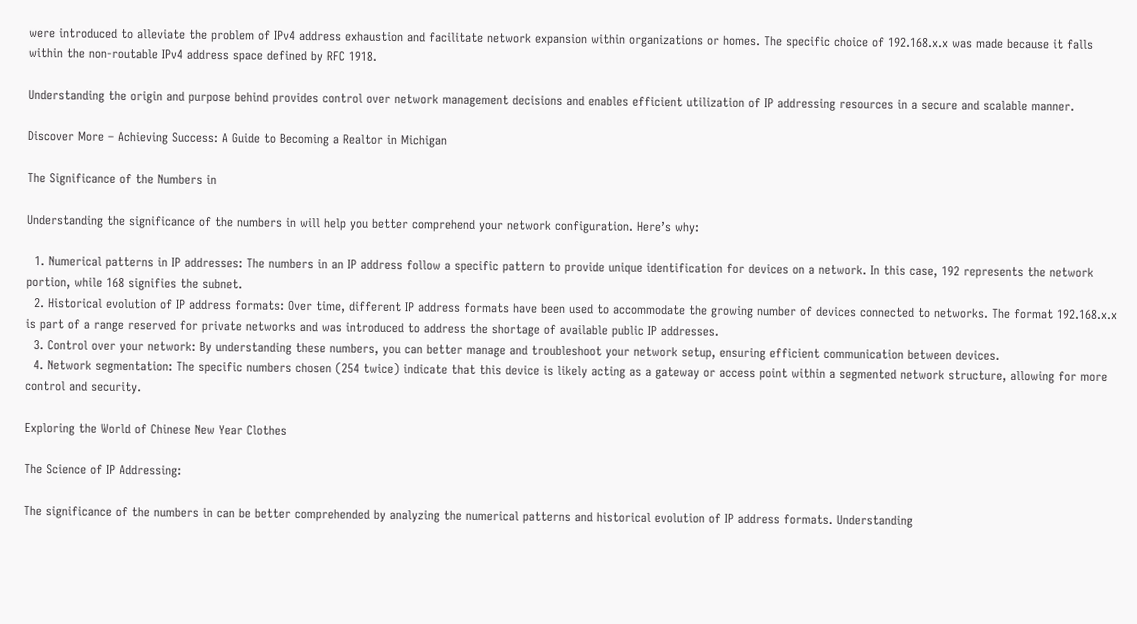were introduced to alleviate the problem of IPv4 address exhaustion and facilitate network expansion within organizations or homes. The specific choice of 192.168.x.x was made because it falls within the non-routable IPv4 address space defined by RFC 1918.

Understanding the origin and purpose behind provides control over network management decisions and enables efficient utilization of IP addressing resources in a secure and scalable manner.

Discover More – Achieving Success: A Guide to Becoming a Realtor in Michigan

The Significance of the Numbers in

Understanding the significance of the numbers in will help you better comprehend your network configuration. Here’s why:

  1. Numerical patterns in IP addresses: The numbers in an IP address follow a specific pattern to provide unique identification for devices on a network. In this case, 192 represents the network portion, while 168 signifies the subnet.
  2. Historical evolution of IP address formats: Over time, different IP address formats have been used to accommodate the growing number of devices connected to networks. The format 192.168.x.x is part of a range reserved for private networks and was introduced to address the shortage of available public IP addresses.
  3. Control over your network: By understanding these numbers, you can better manage and troubleshoot your network setup, ensuring efficient communication between devices.
  4. Network segmentation: The specific numbers chosen (254 twice) indicate that this device is likely acting as a gateway or access point within a segmented network structure, allowing for more control and security.

Exploring the World of Chinese New Year Clothes

The Science of IP Addressing:

The significance of the numbers in can be better comprehended by analyzing the numerical patterns and historical evolution of IP address formats. Understanding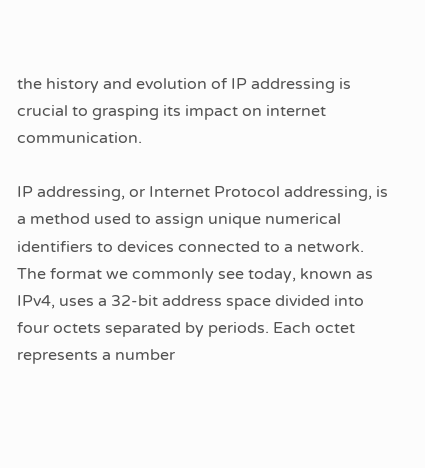the history and evolution of IP addressing is crucial to grasping its impact on internet communication.

IP addressing, or Internet Protocol addressing, is a method used to assign unique numerical identifiers to devices connected to a network. The format we commonly see today, known as IPv4, uses a 32-bit address space divided into four octets separated by periods. Each octet represents a number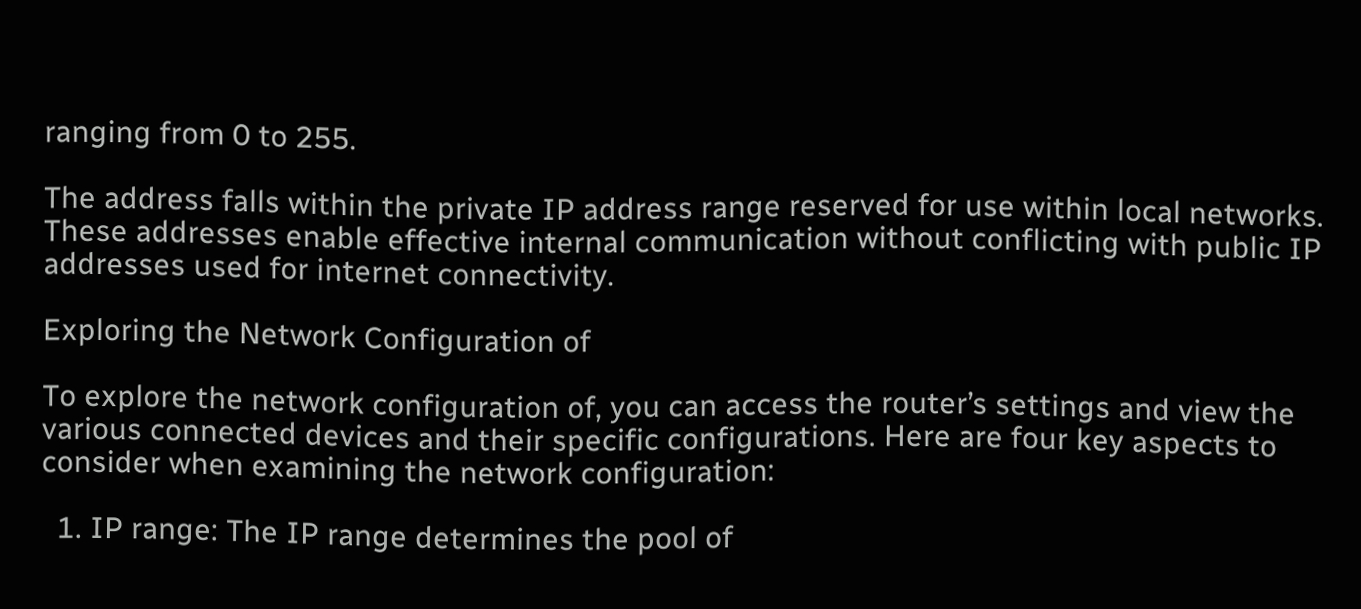ranging from 0 to 255.

The address falls within the private IP address range reserved for use within local networks. These addresses enable effective internal communication without conflicting with public IP addresses used for internet connectivity.

Exploring the Network Configuration of

To explore the network configuration of, you can access the router’s settings and view the various connected devices and their specific configurations. Here are four key aspects to consider when examining the network configuration:

  1. IP range: The IP range determines the pool of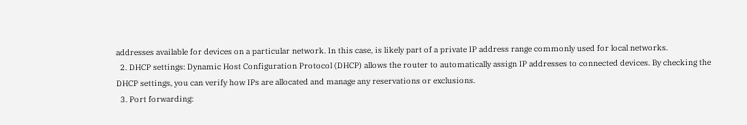addresses available for devices on a particular network. In this case, is likely part of a private IP address range commonly used for local networks.
  2. DHCP settings: Dynamic Host Configuration Protocol (DHCP) allows the router to automatically assign IP addresses to connected devices. By checking the DHCP settings, you can verify how IPs are allocated and manage any reservations or exclusions.
  3. Port forwarding: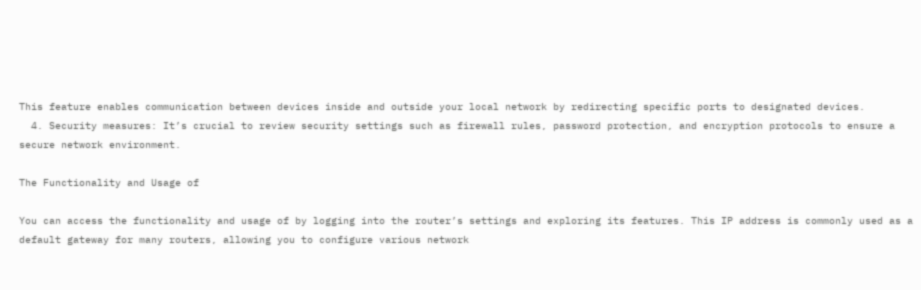This feature enables communication between devices inside and outside your local network by redirecting specific ports to designated devices.
  4. Security measures: It’s crucial to review security settings such as firewall rules, password protection, and encryption protocols to ensure a secure network environment.

The Functionality and Usage of

You can access the functionality and usage of by logging into the router’s settings and exploring its features. This IP address is commonly used as a default gateway for many routers, allowing you to configure various network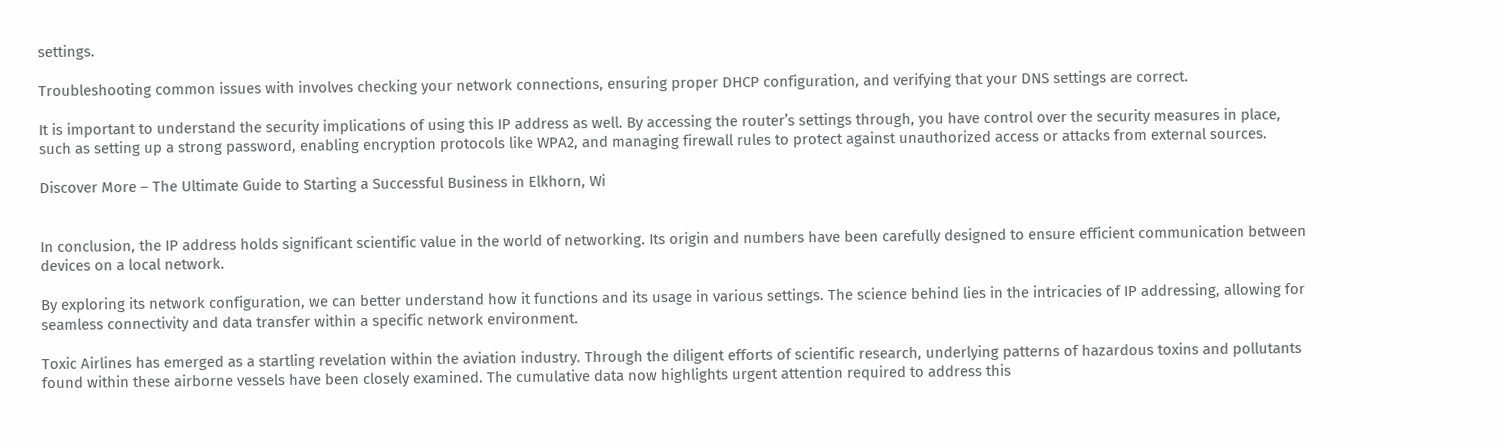settings.

Troubleshooting common issues with involves checking your network connections, ensuring proper DHCP configuration, and verifying that your DNS settings are correct.

It is important to understand the security implications of using this IP address as well. By accessing the router’s settings through, you have control over the security measures in place, such as setting up a strong password, enabling encryption protocols like WPA2, and managing firewall rules to protect against unauthorized access or attacks from external sources.

Discover More – The Ultimate Guide to Starting a Successful Business in Elkhorn, Wi


In conclusion, the IP address holds significant scientific value in the world of networking. Its origin and numbers have been carefully designed to ensure efficient communication between devices on a local network.

By exploring its network configuration, we can better understand how it functions and its usage in various settings. The science behind lies in the intricacies of IP addressing, allowing for seamless connectivity and data transfer within a specific network environment.

Toxic Airlines has emerged as a startling revelation within the aviation industry. Through the diligent efforts of scientific research, underlying patterns of hazardous toxins and pollutants found within these airborne vessels have been closely examined. The cumulative data now highlights urgent attention required to address this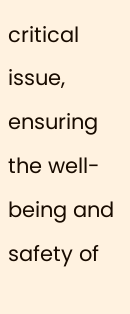critical issue, ensuring the well-being and safety of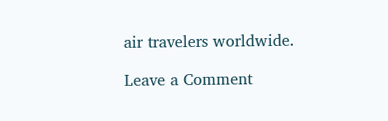air travelers worldwide.

Leave a Comment